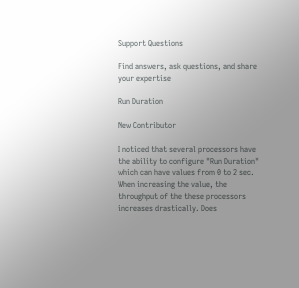Support Questions

Find answers, ask questions, and share your expertise

Run Duration

New Contributor

I noticed that several processors have the ability to configure "Run Duration" which can have values from 0 to 2 sec. When increasing the value, the throughput of the these processors increases drastically. Does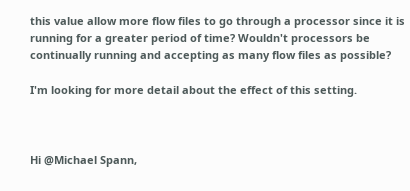this value allow more flow files to go through a processor since it is running for a greater period of time? Wouldn't processors be continually running and accepting as many flow files as possible?

I'm looking for more detail about the effect of this setting.



Hi @Michael Spann,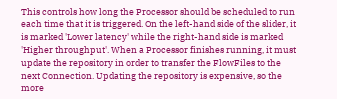This controls how long the Processor should be scheduled to run each time that it is triggered. On the left-hand side of the slider, it is marked 'Lower latency' while the right-hand side is marked 'Higher throughput'. When a Processor finishes running, it must update the repository in order to transfer the FlowFiles to the next Connection. Updating the repository is expensive, so the more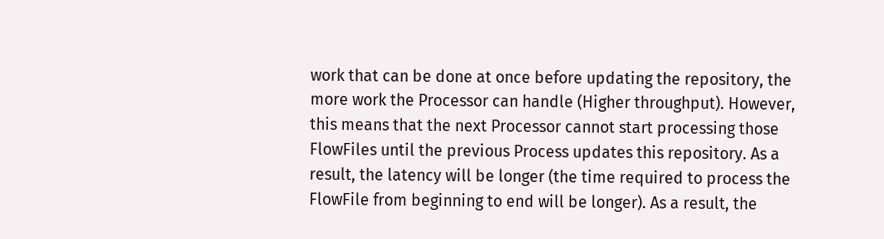work that can be done at once before updating the repository, the more work the Processor can handle (Higher throughput). However, this means that the next Processor cannot start processing those FlowFiles until the previous Process updates this repository. As a result, the latency will be longer (the time required to process the FlowFile from beginning to end will be longer). As a result, the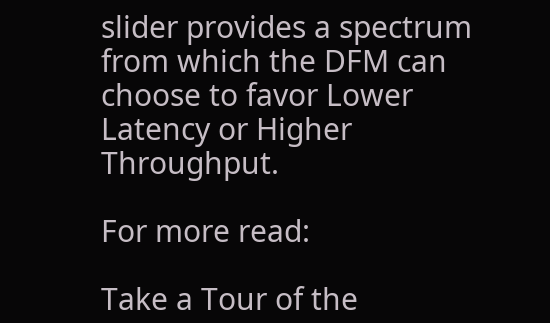slider provides a spectrum from which the DFM can choose to favor Lower Latency or Higher Throughput.

For more read:

Take a Tour of the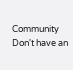Community
Don't have an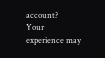account?
Your experience may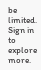be limited. Sign in to explore more.